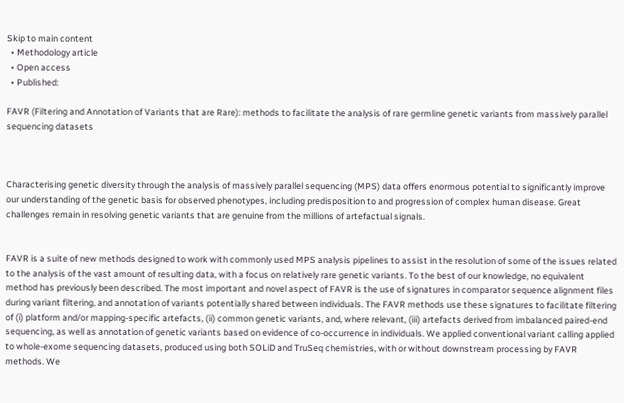Skip to main content
  • Methodology article
  • Open access
  • Published:

FAVR (Filtering and Annotation of Variants that are Rare): methods to facilitate the analysis of rare germline genetic variants from massively parallel sequencing datasets



Characterising genetic diversity through the analysis of massively parallel sequencing (MPS) data offers enormous potential to significantly improve our understanding of the genetic basis for observed phenotypes, including predisposition to and progression of complex human disease. Great challenges remain in resolving genetic variants that are genuine from the millions of artefactual signals.


FAVR is a suite of new methods designed to work with commonly used MPS analysis pipelines to assist in the resolution of some of the issues related to the analysis of the vast amount of resulting data, with a focus on relatively rare genetic variants. To the best of our knowledge, no equivalent method has previously been described. The most important and novel aspect of FAVR is the use of signatures in comparator sequence alignment files during variant filtering, and annotation of variants potentially shared between individuals. The FAVR methods use these signatures to facilitate filtering of (i) platform and/or mapping-specific artefacts, (ii) common genetic variants, and, where relevant, (iii) artefacts derived from imbalanced paired-end sequencing, as well as annotation of genetic variants based on evidence of co-occurrence in individuals. We applied conventional variant calling applied to whole-exome sequencing datasets, produced using both SOLiD and TruSeq chemistries, with or without downstream processing by FAVR methods. We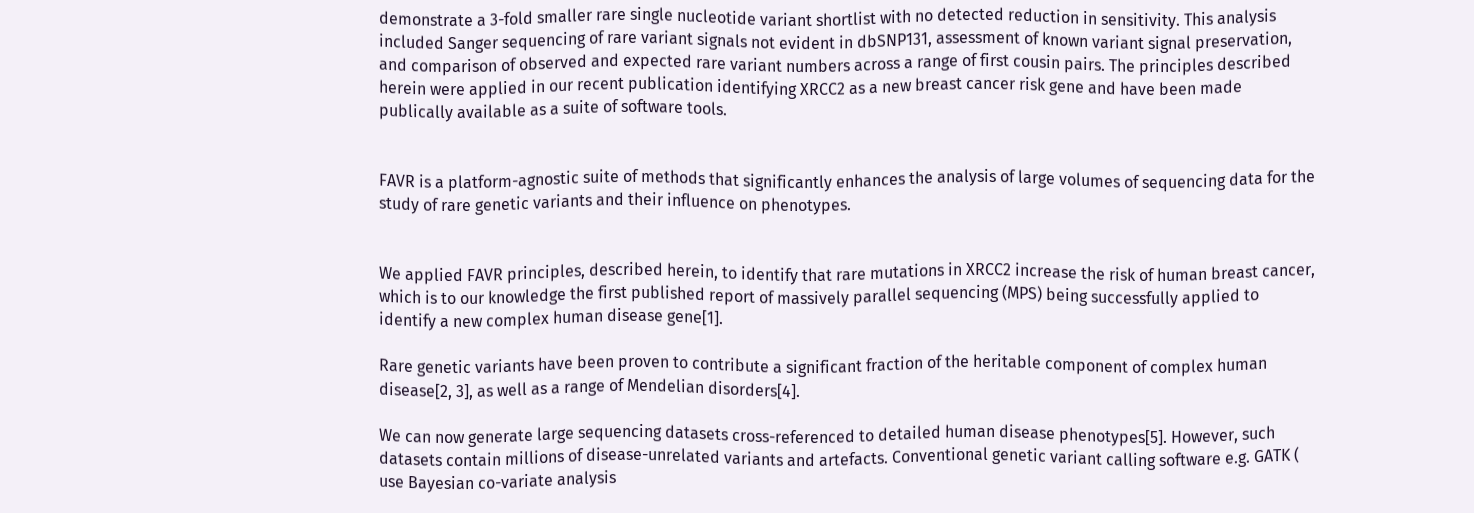demonstrate a 3-fold smaller rare single nucleotide variant shortlist with no detected reduction in sensitivity. This analysis included Sanger sequencing of rare variant signals not evident in dbSNP131, assessment of known variant signal preservation, and comparison of observed and expected rare variant numbers across a range of first cousin pairs. The principles described herein were applied in our recent publication identifying XRCC2 as a new breast cancer risk gene and have been made publically available as a suite of software tools.


FAVR is a platform-agnostic suite of methods that significantly enhances the analysis of large volumes of sequencing data for the study of rare genetic variants and their influence on phenotypes.


We applied FAVR principles, described herein, to identify that rare mutations in XRCC2 increase the risk of human breast cancer, which is to our knowledge the first published report of massively parallel sequencing (MPS) being successfully applied to identify a new complex human disease gene[1].

Rare genetic variants have been proven to contribute a significant fraction of the heritable component of complex human disease[2, 3], as well as a range of Mendelian disorders[4].

We can now generate large sequencing datasets cross-referenced to detailed human disease phenotypes[5]. However, such datasets contain millions of disease-unrelated variants and artefacts. Conventional genetic variant calling software e.g. GATK ( use Bayesian co-variate analysis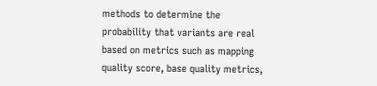methods to determine the probability that variants are real based on metrics such as mapping quality score, base quality metrics,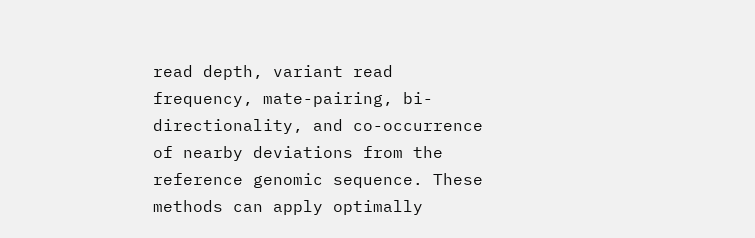read depth, variant read frequency, mate-pairing, bi-directionality, and co-occurrence of nearby deviations from the reference genomic sequence. These methods can apply optimally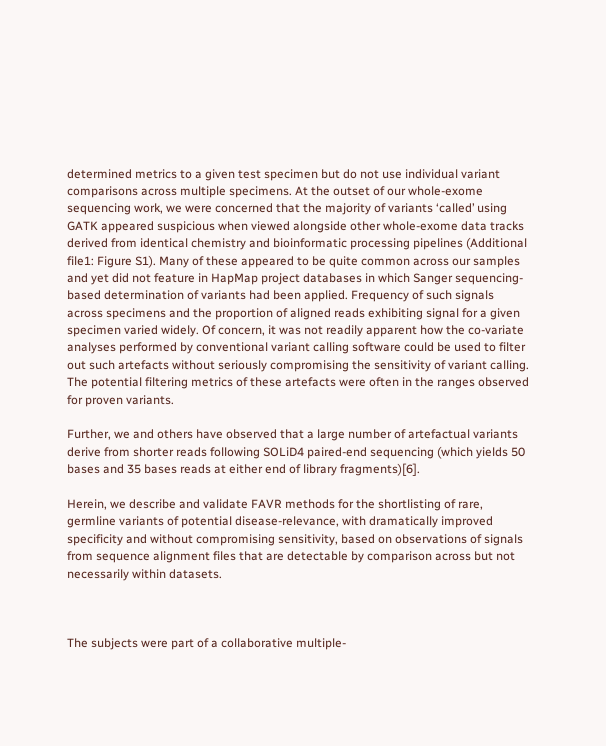determined metrics to a given test specimen but do not use individual variant comparisons across multiple specimens. At the outset of our whole-exome sequencing work, we were concerned that the majority of variants ‘called’ using GATK appeared suspicious when viewed alongside other whole-exome data tracks derived from identical chemistry and bioinformatic processing pipelines (Additional file1: Figure S1). Many of these appeared to be quite common across our samples and yet did not feature in HapMap project databases in which Sanger sequencing-based determination of variants had been applied. Frequency of such signals across specimens and the proportion of aligned reads exhibiting signal for a given specimen varied widely. Of concern, it was not readily apparent how the co-variate analyses performed by conventional variant calling software could be used to filter out such artefacts without seriously compromising the sensitivity of variant calling. The potential filtering metrics of these artefacts were often in the ranges observed for proven variants.

Further, we and others have observed that a large number of artefactual variants derive from shorter reads following SOLiD4 paired-end sequencing (which yields 50 bases and 35 bases reads at either end of library fragments)[6].

Herein, we describe and validate FAVR methods for the shortlisting of rare, germline variants of potential disease-relevance, with dramatically improved specificity and without compromising sensitivity, based on observations of signals from sequence alignment files that are detectable by comparison across but not necessarily within datasets.



The subjects were part of a collaborative multiple-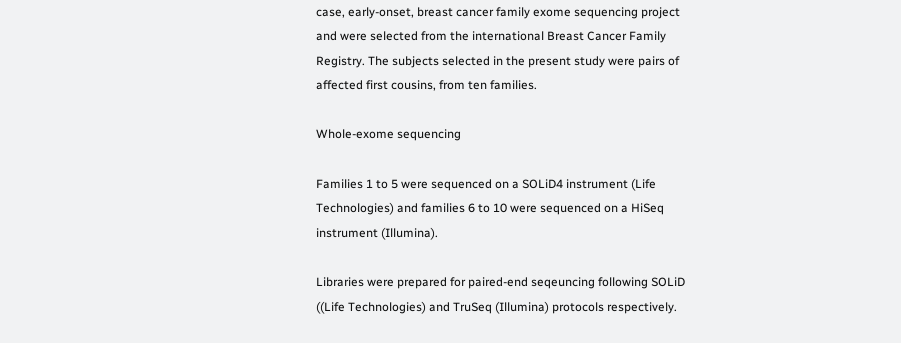case, early-onset, breast cancer family exome sequencing project and were selected from the international Breast Cancer Family Registry. The subjects selected in the present study were pairs of affected first cousins, from ten families.

Whole-exome sequencing

Families 1 to 5 were sequenced on a SOLiD4 instrument (Life Technologies) and families 6 to 10 were sequenced on a HiSeq instrument (Illumina).

Libraries were prepared for paired-end seqeuncing following SOLiD ((Life Technologies) and TruSeq (Illumina) protocols respectively.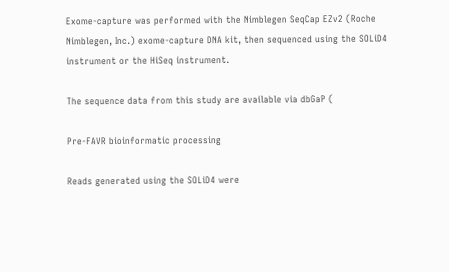Exome-capture was performed with the Nimblegen SeqCap EZv2 (Roche Nimblegen, Inc.) exome-capture DNA kit, then sequenced using the SOLiD4 instrument or the HiSeq instrument.

The sequence data from this study are available via dbGaP (

Pre-FAVR bioinformatic processing

Reads generated using the SOLiD4 were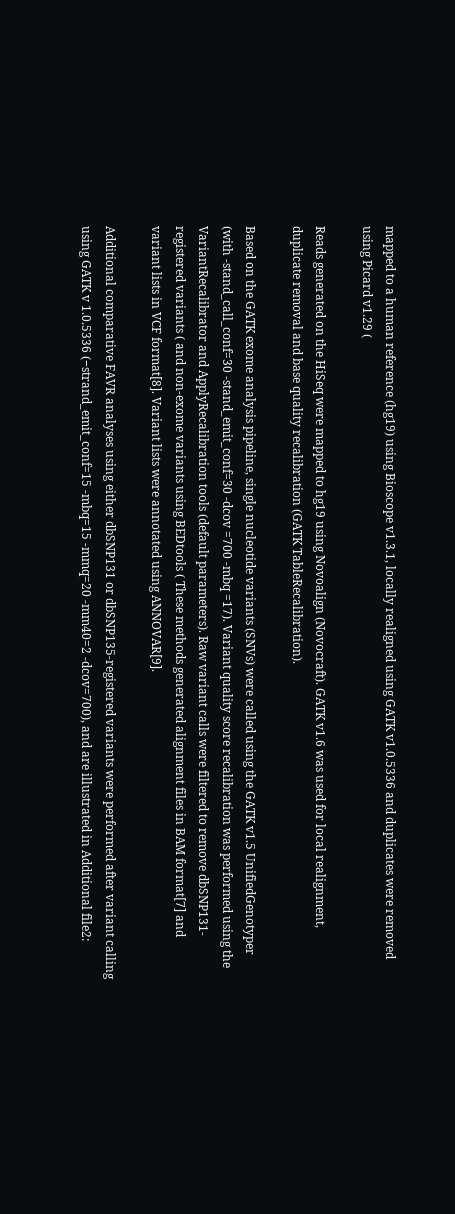mapped to a human reference (hg19) using Bioscope v1.3.1, locally realigned using GATK v1.0.5336 and duplicates were removed using Picard v1.29 (

Reads generated on the HiSeq were mapped to hg19 using Novoalign (Novocraft). GATK v1.6 was used for local realignment, duplicate removal and base quality recalibration (GATK TableRecalibration).

Based on the GATK exome analysis pipeline, single nucleotide variants (SNVs) were called using the GATK v1.5 UnifiedGenotyper (with -stand_call_conf=30 -stand_emit_conf=30 -dcov =700 -mbq =17). Variant quality score recalibration was performed using the VariantRecalibrator and ApplyRecalibration tools (default parameters). Raw variant calls were filtered to remove dbSNP131-registered variants ( and non-exome variants using BEDtools ( These methods generated alignment files in BAM format[7] and variant lists in VCF format[8]. Variant lists were annotated using ANNOVAR[9].

Additional comparative FAVR analyses using either dbSNP131 or dbSNP135-registered variants were performed after variant calling using GATK v 1.0.5336 (−strand_emit_conf=15 -mbq=15 -mmq=20 -mm40=2 -dcov=700), and are illustrated in Additional file2: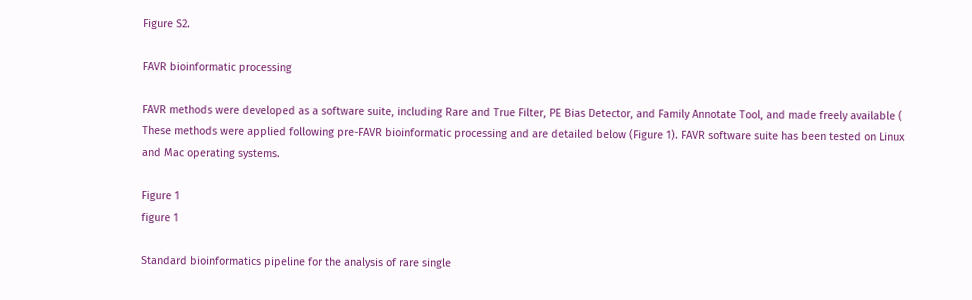Figure S2.

FAVR bioinformatic processing

FAVR methods were developed as a software suite, including Rare and True Filter, PE Bias Detector, and Family Annotate Tool, and made freely available ( These methods were applied following pre-FAVR bioinformatic processing and are detailed below (Figure 1). FAVR software suite has been tested on Linux and Mac operating systems.

Figure 1
figure 1

Standard bioinformatics pipeline for the analysis of rare single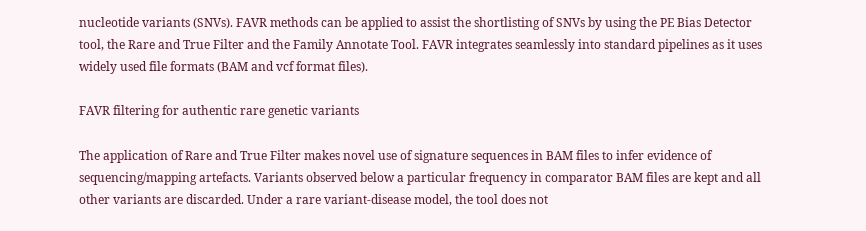nucleotide variants (SNVs). FAVR methods can be applied to assist the shortlisting of SNVs by using the PE Bias Detector tool, the Rare and True Filter and the Family Annotate Tool. FAVR integrates seamlessly into standard pipelines as it uses widely used file formats (BAM and vcf format files).

FAVR filtering for authentic rare genetic variants

The application of Rare and True Filter makes novel use of signature sequences in BAM files to infer evidence of sequencing/mapping artefacts. Variants observed below a particular frequency in comparator BAM files are kept and all other variants are discarded. Under a rare variant-disease model, the tool does not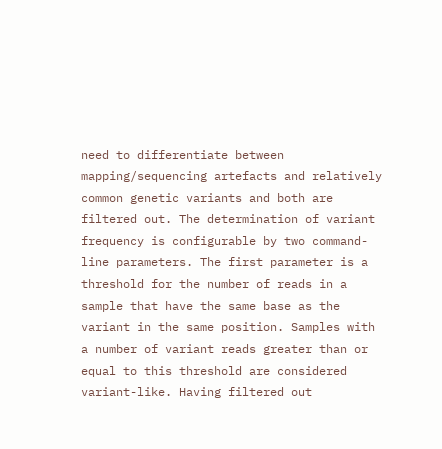need to differentiate between mapping/sequencing artefacts and relatively common genetic variants and both are filtered out. The determination of variant frequency is configurable by two command-line parameters. The first parameter is a threshold for the number of reads in a sample that have the same base as the variant in the same position. Samples with a number of variant reads greater than or equal to this threshold are considered variant-like. Having filtered out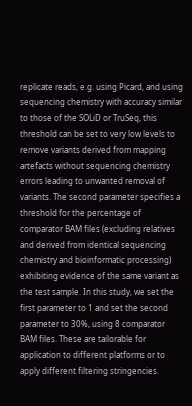replicate reads, e.g. using Picard, and using sequencing chemistry with accuracy similar to those of the SOLiD or TruSeq, this threshold can be set to very low levels to remove variants derived from mapping artefacts without sequencing chemistry errors leading to unwanted removal of variants. The second parameter specifies a threshold for the percentage of comparator BAM files (excluding relatives and derived from identical sequencing chemistry and bioinformatic processing) exhibiting evidence of the same variant as the test sample. In this study, we set the first parameter to 1 and set the second parameter to 30%, using 8 comparator BAM files. These are tailorable for application to different platforms or to apply different filtering stringencies.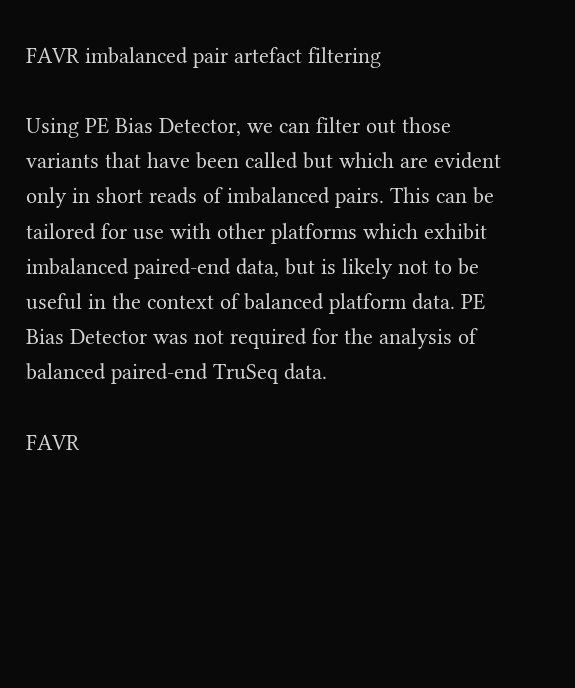FAVR imbalanced pair artefact filtering

Using PE Bias Detector, we can filter out those variants that have been called but which are evident only in short reads of imbalanced pairs. This can be tailored for use with other platforms which exhibit imbalanced paired-end data, but is likely not to be useful in the context of balanced platform data. PE Bias Detector was not required for the analysis of balanced paired-end TruSeq data.

FAVR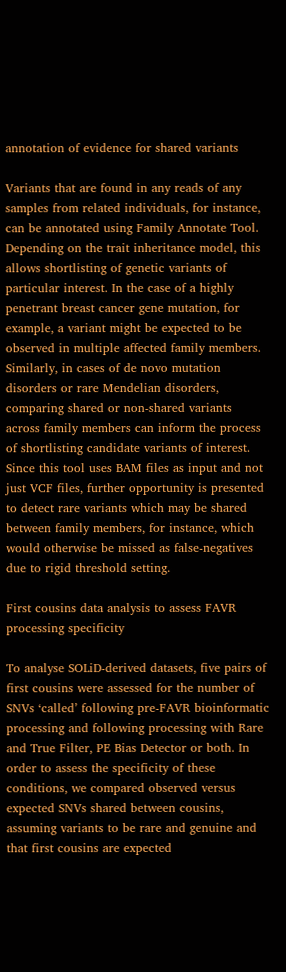annotation of evidence for shared variants

Variants that are found in any reads of any samples from related individuals, for instance, can be annotated using Family Annotate Tool. Depending on the trait inheritance model, this allows shortlisting of genetic variants of particular interest. In the case of a highly penetrant breast cancer gene mutation, for example, a variant might be expected to be observed in multiple affected family members. Similarly, in cases of de novo mutation disorders or rare Mendelian disorders, comparing shared or non-shared variants across family members can inform the process of shortlisting candidate variants of interest. Since this tool uses BAM files as input and not just VCF files, further opportunity is presented to detect rare variants which may be shared between family members, for instance, which would otherwise be missed as false-negatives due to rigid threshold setting.

First cousins data analysis to assess FAVR processing specificity

To analyse SOLiD-derived datasets, five pairs of first cousins were assessed for the number of SNVs ‘called’ following pre-FAVR bioinformatic processing and following processing with Rare and True Filter, PE Bias Detector or both. In order to assess the specificity of these conditions, we compared observed versus expected SNVs shared between cousins, assuming variants to be rare and genuine and that first cousins are expected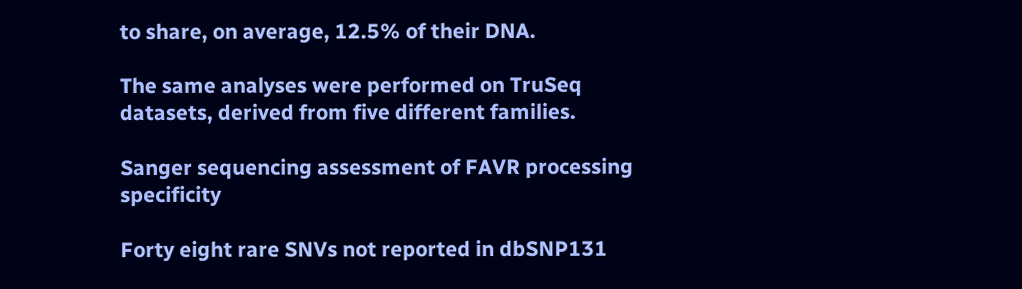to share, on average, 12.5% of their DNA.

The same analyses were performed on TruSeq datasets, derived from five different families.

Sanger sequencing assessment of FAVR processing specificity

Forty eight rare SNVs not reported in dbSNP131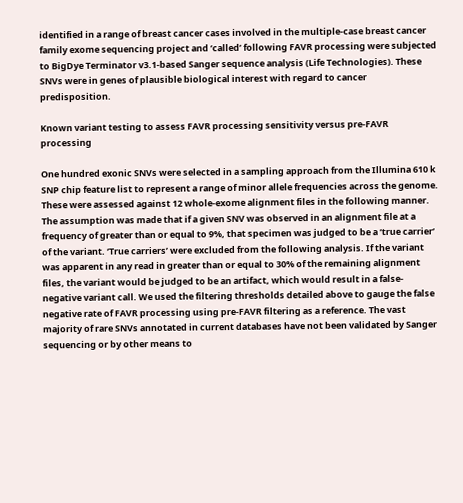identified in a range of breast cancer cases involved in the multiple-case breast cancer family exome sequencing project and ‘called’ following FAVR processing were subjected to BigDye Terminator v3.1-based Sanger sequence analysis (Life Technologies). These SNVs were in genes of plausible biological interest with regard to cancer predisposition.

Known variant testing to assess FAVR processing sensitivity versus pre-FAVR processing

One hundred exonic SNVs were selected in a sampling approach from the Illumina 610 k SNP chip feature list to represent a range of minor allele frequencies across the genome. These were assessed against 12 whole-exome alignment files in the following manner. The assumption was made that if a given SNV was observed in an alignment file at a frequency of greater than or equal to 9%, that specimen was judged to be a ‘true carrier’ of the variant. ‘True carriers’ were excluded from the following analysis. If the variant was apparent in any read in greater than or equal to 30% of the remaining alignment files, the variant would be judged to be an artifact, which would result in a false-negative variant call. We used the filtering thresholds detailed above to gauge the false negative rate of FAVR processing using pre-FAVR filtering as a reference. The vast majority of rare SNVs annotated in current databases have not been validated by Sanger sequencing or by other means to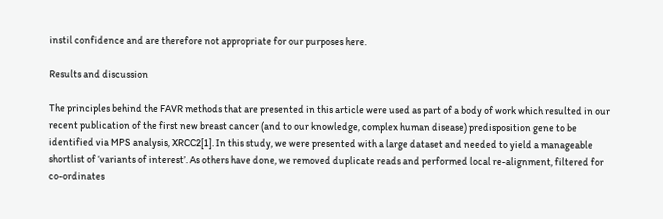instil confidence and are therefore not appropriate for our purposes here.

Results and discussion

The principles behind the FAVR methods that are presented in this article were used as part of a body of work which resulted in our recent publication of the first new breast cancer (and to our knowledge, complex human disease) predisposition gene to be identified via MPS analysis, XRCC2[1]. In this study, we were presented with a large dataset and needed to yield a manageable shortlist of ‘variants of interest’. As others have done, we removed duplicate reads and performed local re-alignment, filtered for co-ordinates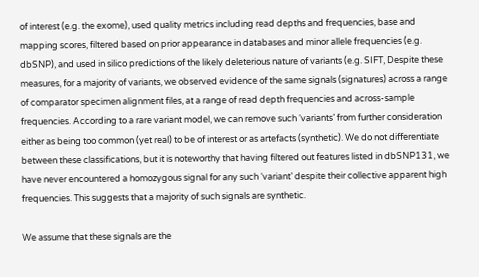of interest (e.g. the exome), used quality metrics including read depths and frequencies, base and mapping scores, filtered based on prior appearance in databases and minor allele frequencies (e.g. dbSNP), and used in silico predictions of the likely deleterious nature of variants (e.g. SIFT, Despite these measures, for a majority of variants, we observed evidence of the same signals (signatures) across a range of comparator specimen alignment files, at a range of read depth frequencies and across-sample frequencies. According to a rare variant model, we can remove such ‘variants’ from further consideration either as being too common (yet real) to be of interest or as artefacts (synthetic). We do not differentiate between these classifications, but it is noteworthy that having filtered out features listed in dbSNP131, we have never encountered a homozygous signal for any such ‘variant’ despite their collective apparent high frequencies. This suggests that a majority of such signals are synthetic.

We assume that these signals are the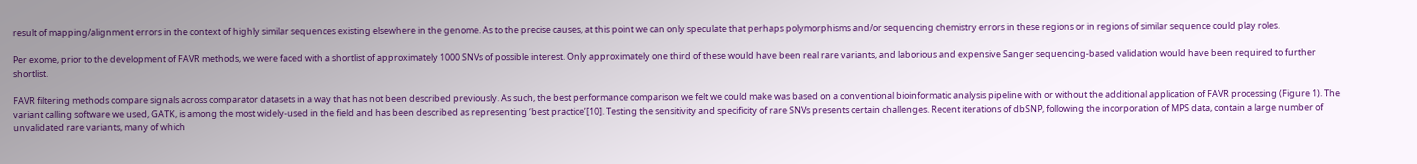result of mapping/alignment errors in the context of highly similar sequences existing elsewhere in the genome. As to the precise causes, at this point we can only speculate that perhaps polymorphisms and/or sequencing chemistry errors in these regions or in regions of similar sequence could play roles.

Per exome, prior to the development of FAVR methods, we were faced with a shortlist of approximately 1000 SNVs of possible interest. Only approximately one third of these would have been real rare variants, and laborious and expensive Sanger sequencing-based validation would have been required to further shortlist.

FAVR filtering methods compare signals across comparator datasets in a way that has not been described previously. As such, the best performance comparison we felt we could make was based on a conventional bioinformatic analysis pipeline with or without the additional application of FAVR processing (Figure 1). The variant calling software we used, GATK, is among the most widely-used in the field and has been described as representing ‘best practice’[10]. Testing the sensitivity and specificity of rare SNVs presents certain challenges. Recent iterations of dbSNP, following the incorporation of MPS data, contain a large number of unvalidated rare variants, many of which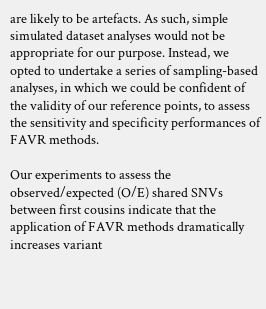are likely to be artefacts. As such, simple simulated dataset analyses would not be appropriate for our purpose. Instead, we opted to undertake a series of sampling-based analyses, in which we could be confident of the validity of our reference points, to assess the sensitivity and specificity performances of FAVR methods.

Our experiments to assess the observed/expected (O/E) shared SNVs between first cousins indicate that the application of FAVR methods dramatically increases variant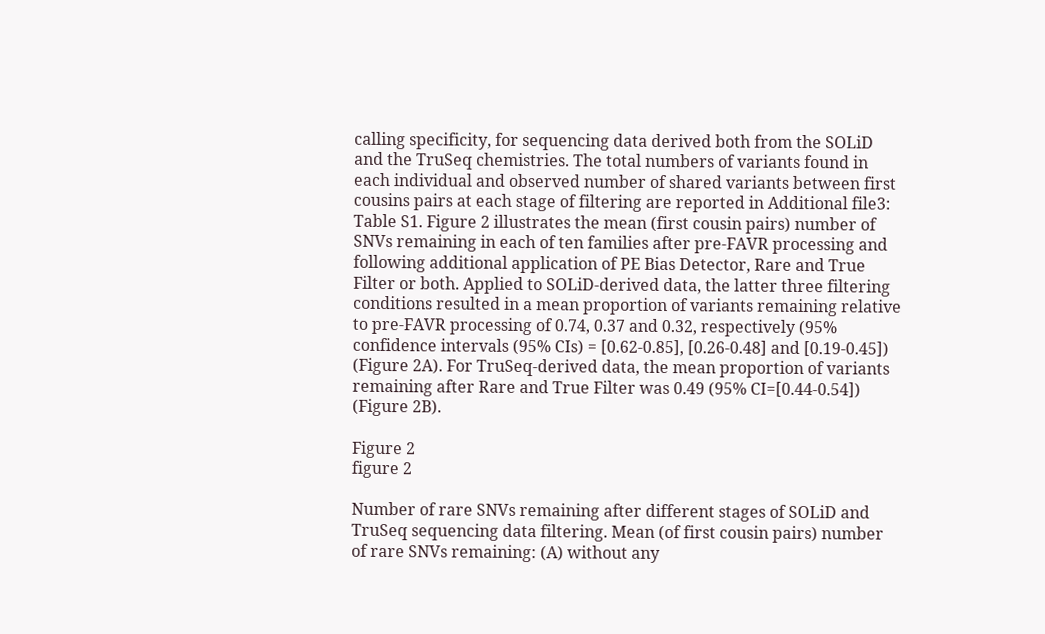calling specificity, for sequencing data derived both from the SOLiD and the TruSeq chemistries. The total numbers of variants found in each individual and observed number of shared variants between first cousins pairs at each stage of filtering are reported in Additional file3: Table S1. Figure 2 illustrates the mean (first cousin pairs) number of SNVs remaining in each of ten families after pre-FAVR processing and following additional application of PE Bias Detector, Rare and True Filter or both. Applied to SOLiD-derived data, the latter three filtering conditions resulted in a mean proportion of variants remaining relative to pre-FAVR processing of 0.74, 0.37 and 0.32, respectively (95% confidence intervals (95% CIs) = [0.62-0.85], [0.26-0.48] and [0.19-0.45]) (Figure 2A). For TruSeq-derived data, the mean proportion of variants remaining after Rare and True Filter was 0.49 (95% CI=[0.44-0.54]) (Figure 2B).

Figure 2
figure 2

Number of rare SNVs remaining after different stages of SOLiD and TruSeq sequencing data filtering. Mean (of first cousin pairs) number of rare SNVs remaining: (A) without any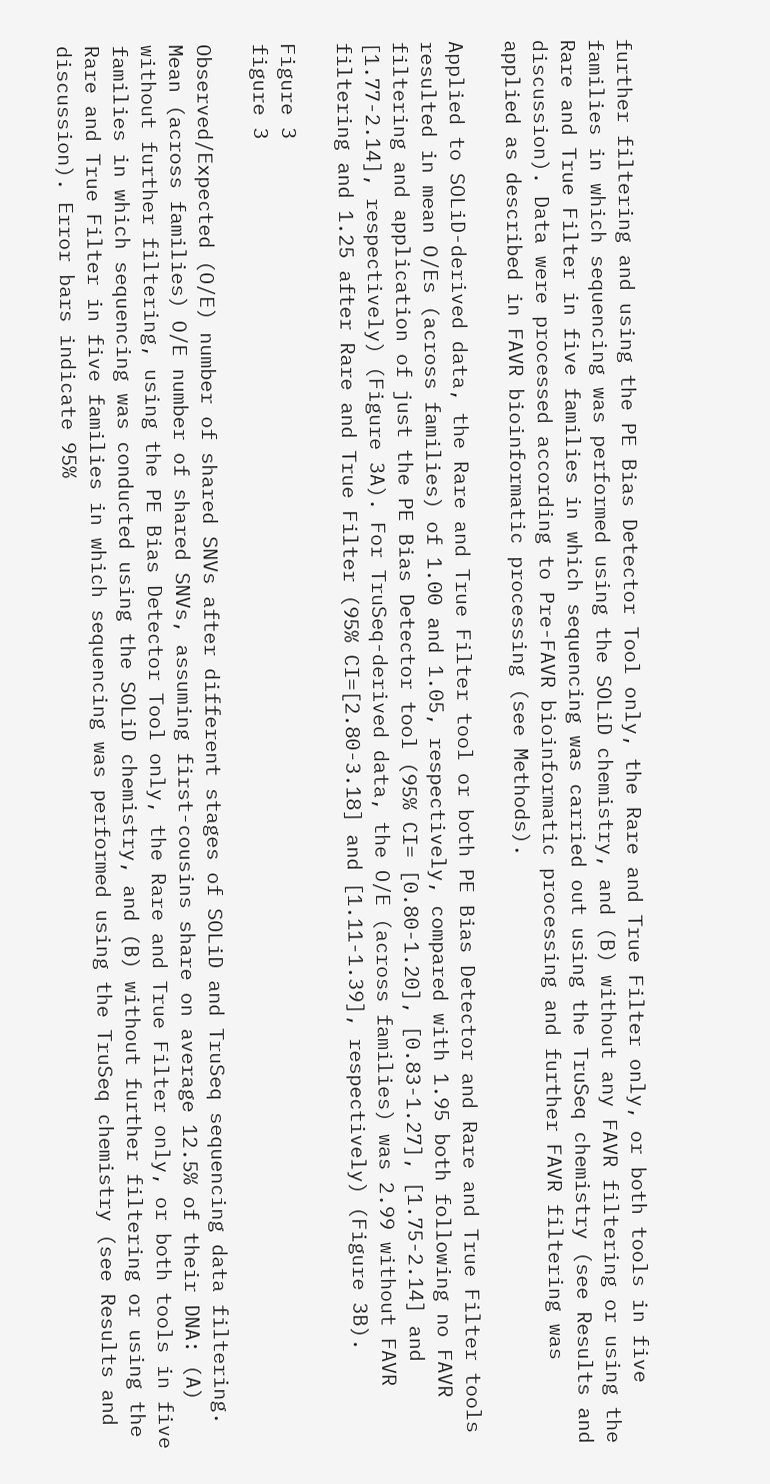further filtering and using the PE Bias Detector Tool only, the Rare and True Filter only, or both tools in five families in which sequencing was performed using the SOLiD chemistry, and (B) without any FAVR filtering or using the Rare and True Filter in five families in which sequencing was carried out using the TruSeq chemistry (see Results and discussion). Data were processed according to Pre-FAVR bioinformatic processing and further FAVR filtering was applied as described in FAVR bioinformatic processing (see Methods).

Applied to SOLiD-derived data, the Rare and True Filter tool or both PE Bias Detector and Rare and True Filter tools resulted in mean O/Es (across families) of 1.00 and 1.05, respectively, compared with 1.95 both following no FAVR filtering and application of just the PE Bias Detector tool (95% CI= [0.80-1.20], [0.83-1.27], [1.75-2.14] and [1.77-2.14], respectively) (Figure 3A). For TruSeq-derived data, the O/E (across families) was 2.99 without FAVR filtering and 1.25 after Rare and True Filter (95% CI=[2.80-3.18] and [1.11-1.39], respectively) (Figure 3B).

Figure 3
figure 3

Observed/Expected (O/E) number of shared SNVs after different stages of SOLiD and TruSeq sequencing data filtering. Mean (across families) O/E number of shared SNVs, assuming first-cousins share on average 12.5% of their DNA: (A) without further filtering, using the PE Bias Detector Tool only, the Rare and True Filter only, or both tools in five families in which sequencing was conducted using the SOLiD chemistry, and (B) without further filtering or using the Rare and True Filter in five families in which sequencing was performed using the TruSeq chemistry (see Results and discussion). Error bars indicate 95%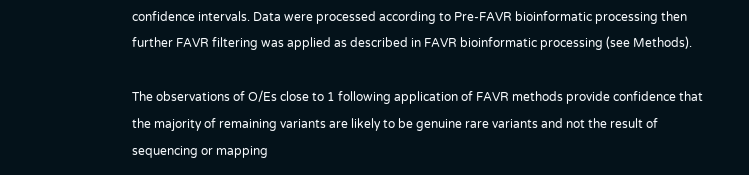confidence intervals. Data were processed according to Pre-FAVR bioinformatic processing then further FAVR filtering was applied as described in FAVR bioinformatic processing (see Methods).

The observations of O/Es close to 1 following application of FAVR methods provide confidence that the majority of remaining variants are likely to be genuine rare variants and not the result of sequencing or mapping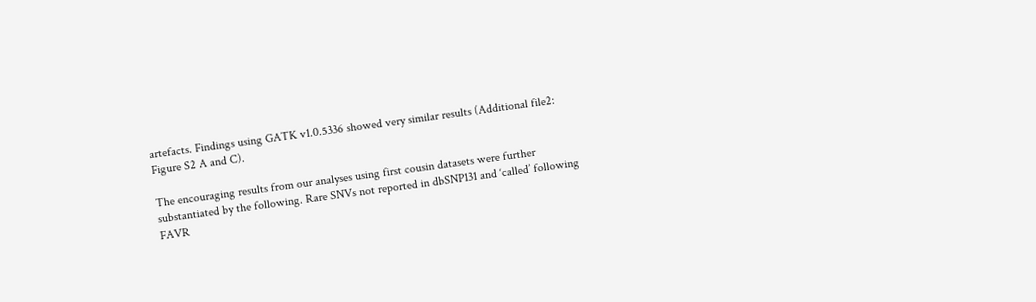artefacts. Findings using GATK v1.0.5336 showed very similar results (Additional file2: Figure S2 A and C).

The encouraging results from our analyses using first cousin datasets were further substantiated by the following. Rare SNVs not reported in dbSNP131 and ‘called’ following FAVR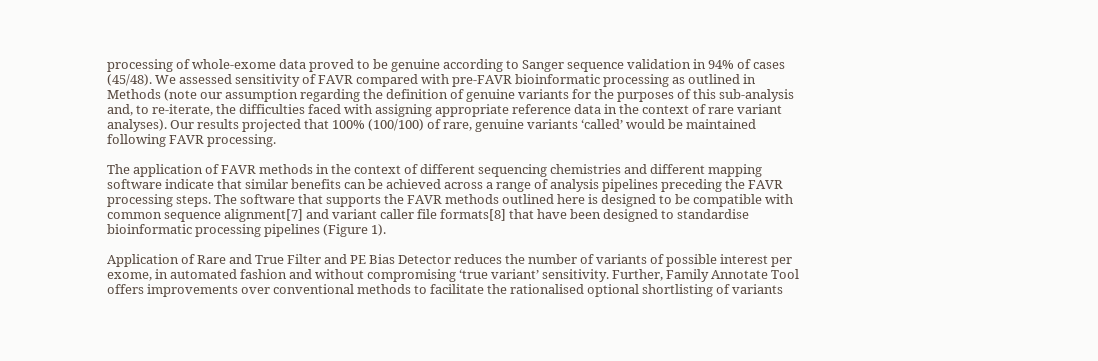processing of whole-exome data proved to be genuine according to Sanger sequence validation in 94% of cases (45/48). We assessed sensitivity of FAVR compared with pre-FAVR bioinformatic processing as outlined in Methods (note our assumption regarding the definition of genuine variants for the purposes of this sub-analysis and, to re-iterate, the difficulties faced with assigning appropriate reference data in the context of rare variant analyses). Our results projected that 100% (100/100) of rare, genuine variants ‘called’ would be maintained following FAVR processing.

The application of FAVR methods in the context of different sequencing chemistries and different mapping software indicate that similar benefits can be achieved across a range of analysis pipelines preceding the FAVR processing steps. The software that supports the FAVR methods outlined here is designed to be compatible with common sequence alignment[7] and variant caller file formats[8] that have been designed to standardise bioinformatic processing pipelines (Figure 1).

Application of Rare and True Filter and PE Bias Detector reduces the number of variants of possible interest per exome, in automated fashion and without compromising ‘true variant’ sensitivity. Further, Family Annotate Tool offers improvements over conventional methods to facilitate the rationalised optional shortlisting of variants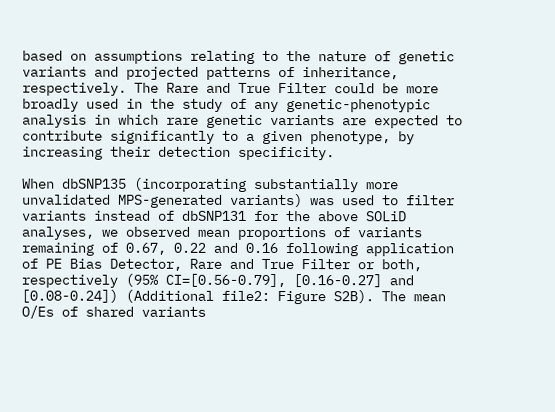based on assumptions relating to the nature of genetic variants and projected patterns of inheritance, respectively. The Rare and True Filter could be more broadly used in the study of any genetic-phenotypic analysis in which rare genetic variants are expected to contribute significantly to a given phenotype, by increasing their detection specificity.

When dbSNP135 (incorporating substantially more unvalidated MPS-generated variants) was used to filter variants instead of dbSNP131 for the above SOLiD analyses, we observed mean proportions of variants remaining of 0.67, 0.22 and 0.16 following application of PE Bias Detector, Rare and True Filter or both, respectively (95% CI=[0.56-0.79], [0.16-0.27] and [0.08-0.24]) (Additional file2: Figure S2B). The mean O/Es of shared variants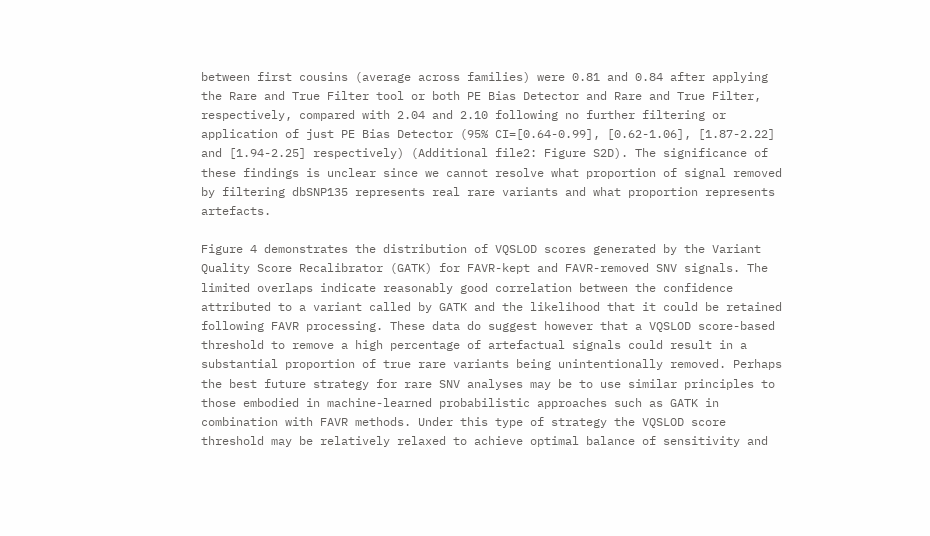between first cousins (average across families) were 0.81 and 0.84 after applying the Rare and True Filter tool or both PE Bias Detector and Rare and True Filter, respectively, compared with 2.04 and 2.10 following no further filtering or application of just PE Bias Detector (95% CI=[0.64-0.99], [0.62-1.06], [1.87-2.22] and [1.94-2.25] respectively) (Additional file2: Figure S2D). The significance of these findings is unclear since we cannot resolve what proportion of signal removed by filtering dbSNP135 represents real rare variants and what proportion represents artefacts.

Figure 4 demonstrates the distribution of VQSLOD scores generated by the Variant Quality Score Recalibrator (GATK) for FAVR-kept and FAVR-removed SNV signals. The limited overlaps indicate reasonably good correlation between the confidence attributed to a variant called by GATK and the likelihood that it could be retained following FAVR processing. These data do suggest however that a VQSLOD score-based threshold to remove a high percentage of artefactual signals could result in a substantial proportion of true rare variants being unintentionally removed. Perhaps the best future strategy for rare SNV analyses may be to use similar principles to those embodied in machine-learned probabilistic approaches such as GATK in combination with FAVR methods. Under this type of strategy the VQSLOD score threshold may be relatively relaxed to achieve optimal balance of sensitivity and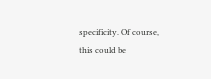specificity. Of course, this could be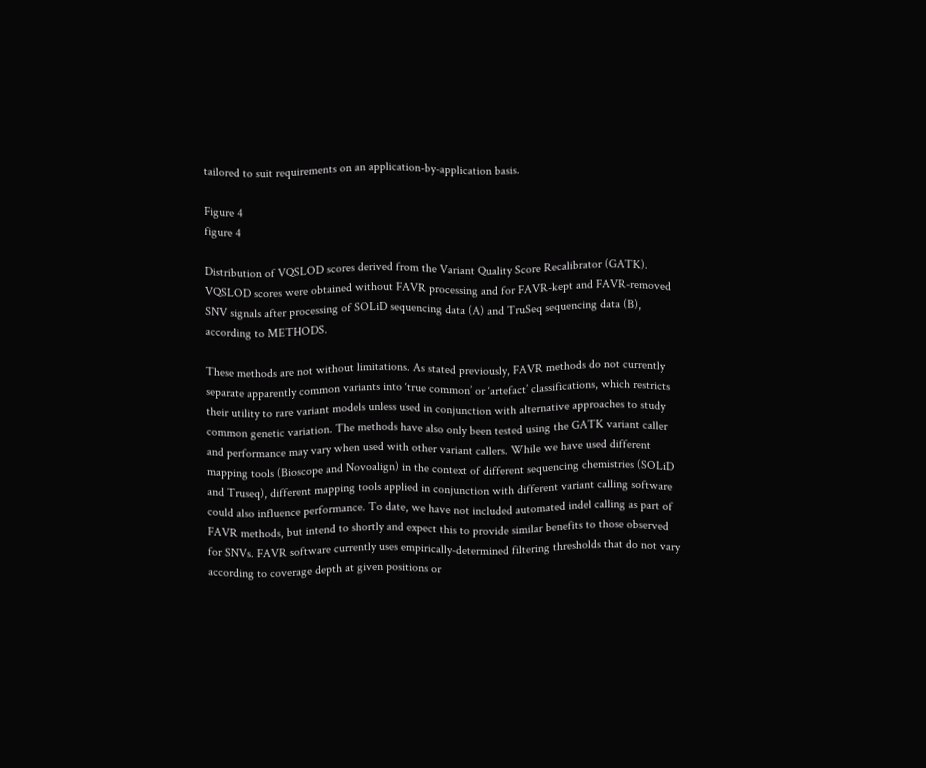tailored to suit requirements on an application-by-application basis.

Figure 4
figure 4

Distribution of VQSLOD scores derived from the Variant Quality Score Recalibrator (GATK). VQSLOD scores were obtained without FAVR processing and for FAVR-kept and FAVR-removed SNV signals after processing of SOLiD sequencing data (A) and TruSeq sequencing data (B), according to METHODS.

These methods are not without limitations. As stated previously, FAVR methods do not currently separate apparently common variants into ‘true common’ or ‘artefact’ classifications, which restricts their utility to rare variant models unless used in conjunction with alternative approaches to study common genetic variation. The methods have also only been tested using the GATK variant caller and performance may vary when used with other variant callers. While we have used different mapping tools (Bioscope and Novoalign) in the context of different sequencing chemistries (SOLiD and Truseq), different mapping tools applied in conjunction with different variant calling software could also influence performance. To date, we have not included automated indel calling as part of FAVR methods, but intend to shortly and expect this to provide similar benefits to those observed for SNVs. FAVR software currently uses empirically-determined filtering thresholds that do not vary according to coverage depth at given positions or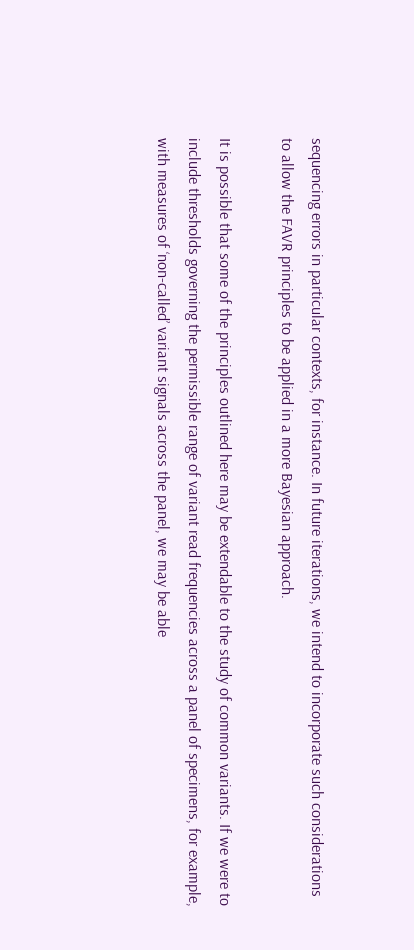sequencing errors in particular contexts, for instance. In future iterations, we intend to incorporate such considerations to allow the FAVR principles to be applied in a more Bayesian approach.

It is possible that some of the principles outlined here may be extendable to the study of common variants. If we were to include thresholds governing the permissible range of variant read frequencies across a panel of specimens, for example, with measures of ‘non-called’ variant signals across the panel, we may be able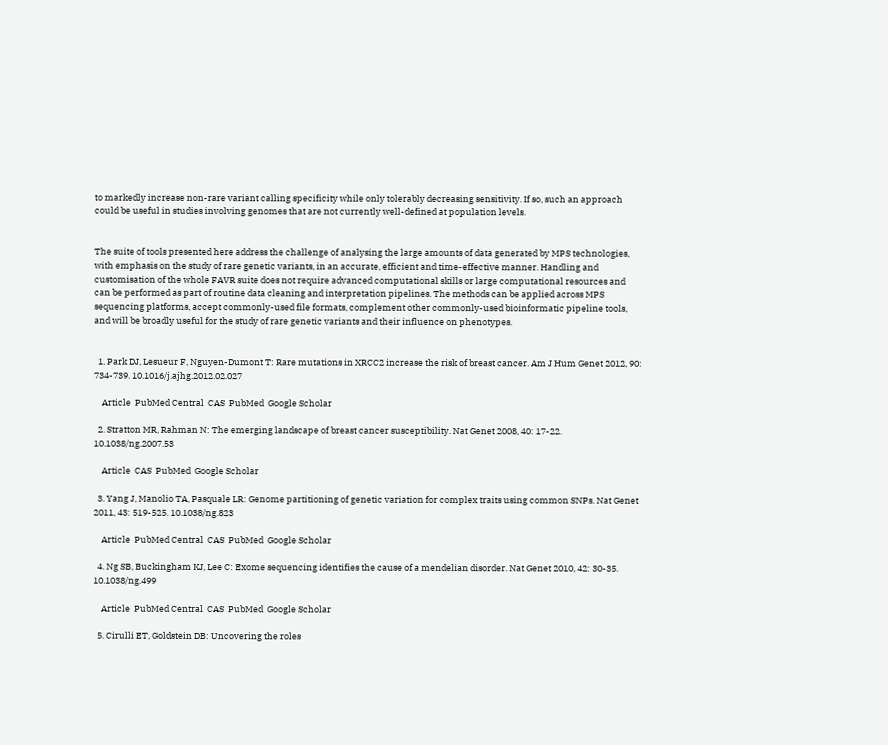to markedly increase non-rare variant calling specificity while only tolerably decreasing sensitivity. If so, such an approach could be useful in studies involving genomes that are not currently well-defined at population levels.


The suite of tools presented here address the challenge of analysing the large amounts of data generated by MPS technologies, with emphasis on the study of rare genetic variants, in an accurate, efficient and time-effective manner. Handling and customisation of the whole FAVR suite does not require advanced computational skills or large computational resources and can be performed as part of routine data cleaning and interpretation pipelines. The methods can be applied across MPS sequencing platforms, accept commonly-used file formats, complement other commonly-used bioinformatic pipeline tools, and will be broadly useful for the study of rare genetic variants and their influence on phenotypes.


  1. Park DJ, Lesueur F, Nguyen-Dumont T: Rare mutations in XRCC2 increase the risk of breast cancer. Am J Hum Genet 2012, 90: 734-739. 10.1016/j.ajhg.2012.02.027

    Article  PubMed Central  CAS  PubMed  Google Scholar

  2. Stratton MR, Rahman N: The emerging landscape of breast cancer susceptibility. Nat Genet 2008, 40: 17-22. 10.1038/ng.2007.53

    Article  CAS  PubMed  Google Scholar

  3. Yang J, Manolio TA, Pasquale LR: Genome partitioning of genetic variation for complex traits using common SNPs. Nat Genet 2011, 43: 519-525. 10.1038/ng.823

    Article  PubMed Central  CAS  PubMed  Google Scholar

  4. Ng SB, Buckingham KJ, Lee C: Exome sequencing identifies the cause of a mendelian disorder. Nat Genet 2010, 42: 30-35. 10.1038/ng.499

    Article  PubMed Central  CAS  PubMed  Google Scholar

  5. Cirulli ET, Goldstein DB: Uncovering the roles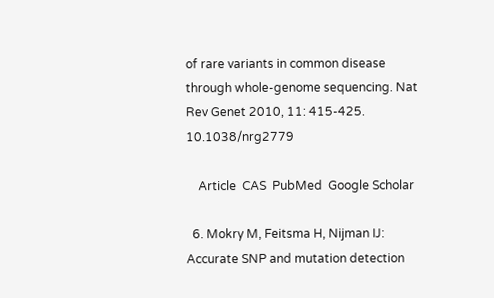of rare variants in common disease through whole-genome sequencing. Nat Rev Genet 2010, 11: 415-425. 10.1038/nrg2779

    Article  CAS  PubMed  Google Scholar

  6. Mokry M, Feitsma H, Nijman IJ: Accurate SNP and mutation detection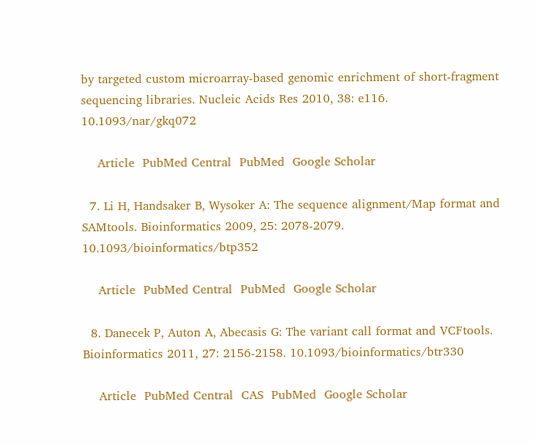by targeted custom microarray-based genomic enrichment of short-fragment sequencing libraries. Nucleic Acids Res 2010, 38: e116. 10.1093/nar/gkq072

    Article  PubMed Central  PubMed  Google Scholar

  7. Li H, Handsaker B, Wysoker A: The sequence alignment/Map format and SAMtools. Bioinformatics 2009, 25: 2078-2079. 10.1093/bioinformatics/btp352

    Article  PubMed Central  PubMed  Google Scholar

  8. Danecek P, Auton A, Abecasis G: The variant call format and VCFtools. Bioinformatics 2011, 27: 2156-2158. 10.1093/bioinformatics/btr330

    Article  PubMed Central  CAS  PubMed  Google Scholar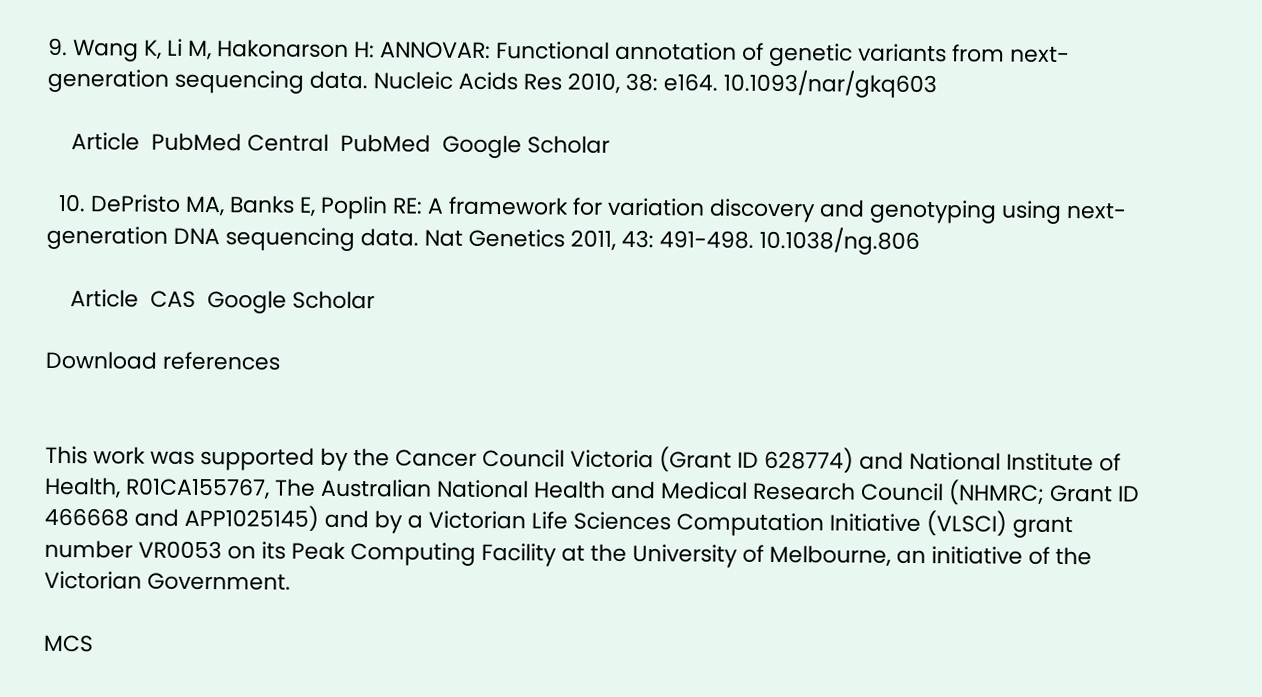9. Wang K, Li M, Hakonarson H: ANNOVAR: Functional annotation of genetic variants from next-generation sequencing data. Nucleic Acids Res 2010, 38: e164. 10.1093/nar/gkq603

    Article  PubMed Central  PubMed  Google Scholar

  10. DePristo MA, Banks E, Poplin RE: A framework for variation discovery and genotyping using next-generation DNA sequencing data. Nat Genetics 2011, 43: 491-498. 10.1038/ng.806

    Article  CAS  Google Scholar

Download references


This work was supported by the Cancer Council Victoria (Grant ID 628774) and National Institute of Health, R01CA155767, The Australian National Health and Medical Research Council (NHMRC; Grant ID 466668 and APP1025145) and by a Victorian Life Sciences Computation Initiative (VLSCI) grant number VR0053 on its Peak Computing Facility at the University of Melbourne, an initiative of the Victorian Government.

MCS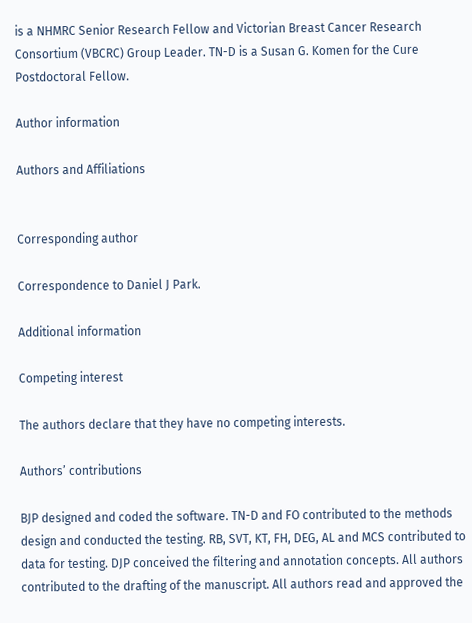is a NHMRC Senior Research Fellow and Victorian Breast Cancer Research Consortium (VBCRC) Group Leader. TN-D is a Susan G. Komen for the Cure Postdoctoral Fellow.

Author information

Authors and Affiliations


Corresponding author

Correspondence to Daniel J Park.

Additional information

Competing interest

The authors declare that they have no competing interests.

Authors’ contributions

BJP designed and coded the software. TN-D and FO contributed to the methods design and conducted the testing. RB, SVT, KT, FH, DEG, AL and MCS contributed to data for testing. DJP conceived the filtering and annotation concepts. All authors contributed to the drafting of the manuscript. All authors read and approved the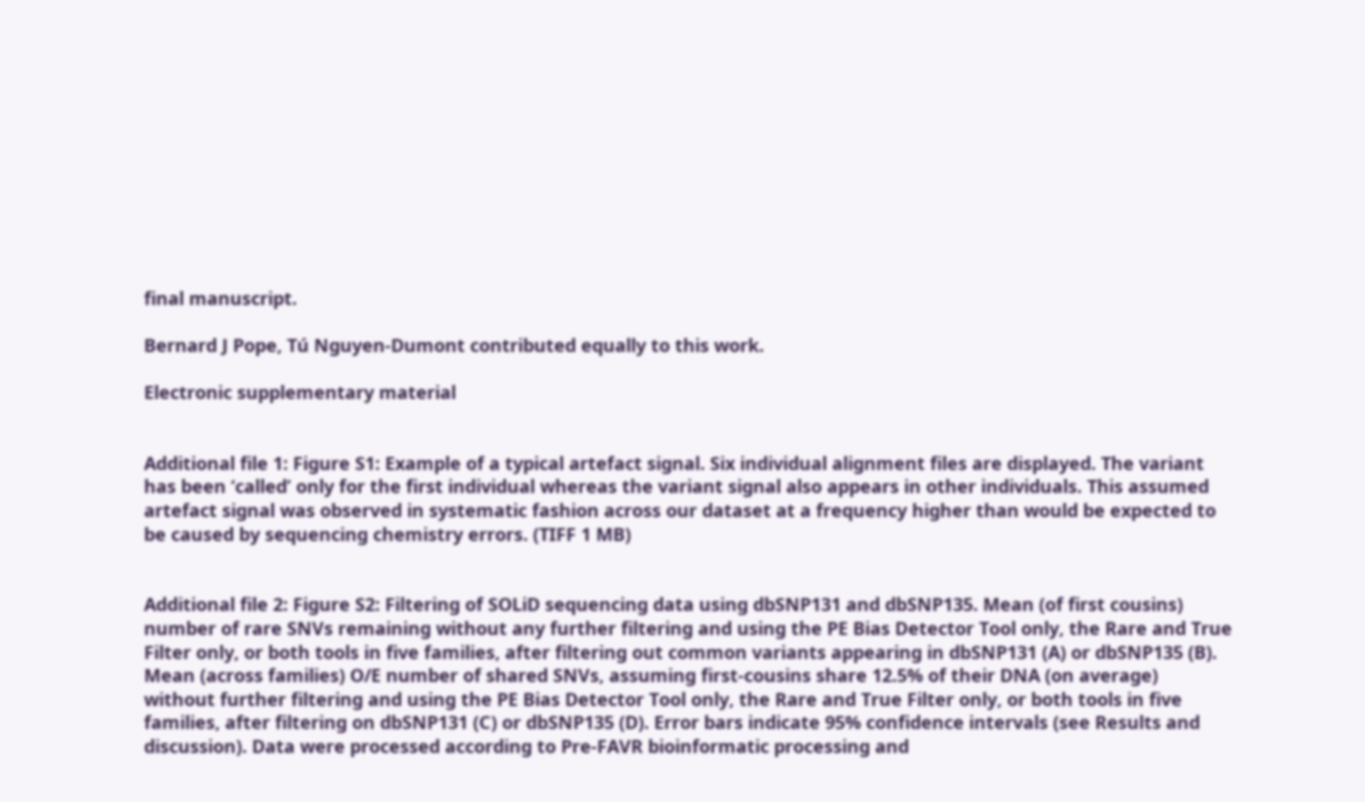final manuscript.

Bernard J Pope, Tú Nguyen-Dumont contributed equally to this work.

Electronic supplementary material


Additional file 1: Figure S1: Example of a typical artefact signal. Six individual alignment files are displayed. The variant has been ‘called’ only for the first individual whereas the variant signal also appears in other individuals. This assumed artefact signal was observed in systematic fashion across our dataset at a frequency higher than would be expected to be caused by sequencing chemistry errors. (TIFF 1 MB)


Additional file 2: Figure S2: Filtering of SOLiD sequencing data using dbSNP131 and dbSNP135. Mean (of first cousins) number of rare SNVs remaining without any further filtering and using the PE Bias Detector Tool only, the Rare and True Filter only, or both tools in five families, after filtering out common variants appearing in dbSNP131 (A) or dbSNP135 (B). Mean (across families) O/E number of shared SNVs, assuming first-cousins share 12.5% of their DNA (on average) without further filtering and using the PE Bias Detector Tool only, the Rare and True Filter only, or both tools in five families, after filtering on dbSNP131 (C) or dbSNP135 (D). Error bars indicate 95% confidence intervals (see Results and discussion). Data were processed according to Pre-FAVR bioinformatic processing and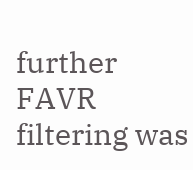further FAVR filtering was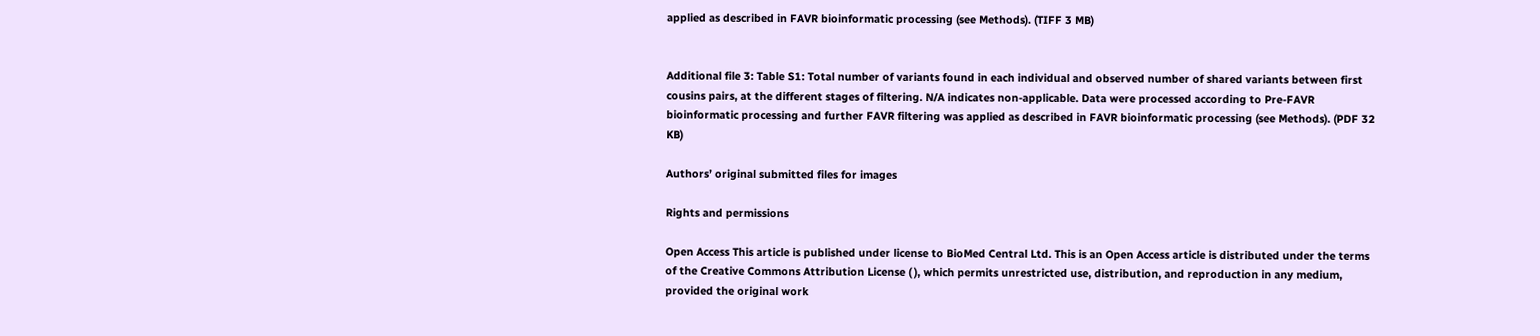applied as described in FAVR bioinformatic processing (see Methods). (TIFF 3 MB)


Additional file 3: Table S1: Total number of variants found in each individual and observed number of shared variants between first cousins pairs, at the different stages of filtering. N/A indicates non-applicable. Data were processed according to Pre-FAVR bioinformatic processing and further FAVR filtering was applied as described in FAVR bioinformatic processing (see Methods). (PDF 32 KB)

Authors’ original submitted files for images

Rights and permissions

Open Access This article is published under license to BioMed Central Ltd. This is an Open Access article is distributed under the terms of the Creative Commons Attribution License ( ), which permits unrestricted use, distribution, and reproduction in any medium, provided the original work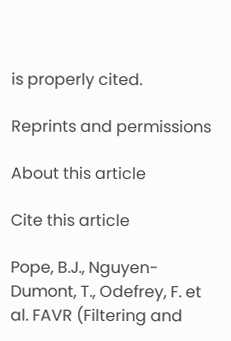is properly cited.

Reprints and permissions

About this article

Cite this article

Pope, B.J., Nguyen-Dumont, T., Odefrey, F. et al. FAVR (Filtering and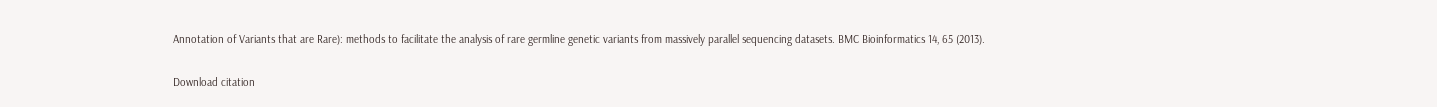Annotation of Variants that are Rare): methods to facilitate the analysis of rare germline genetic variants from massively parallel sequencing datasets. BMC Bioinformatics 14, 65 (2013).

Download citation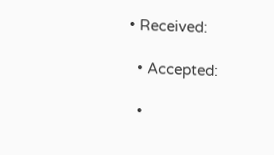• Received:

  • Accepted:

  •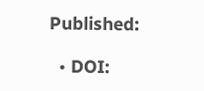Published:

  • DOI: